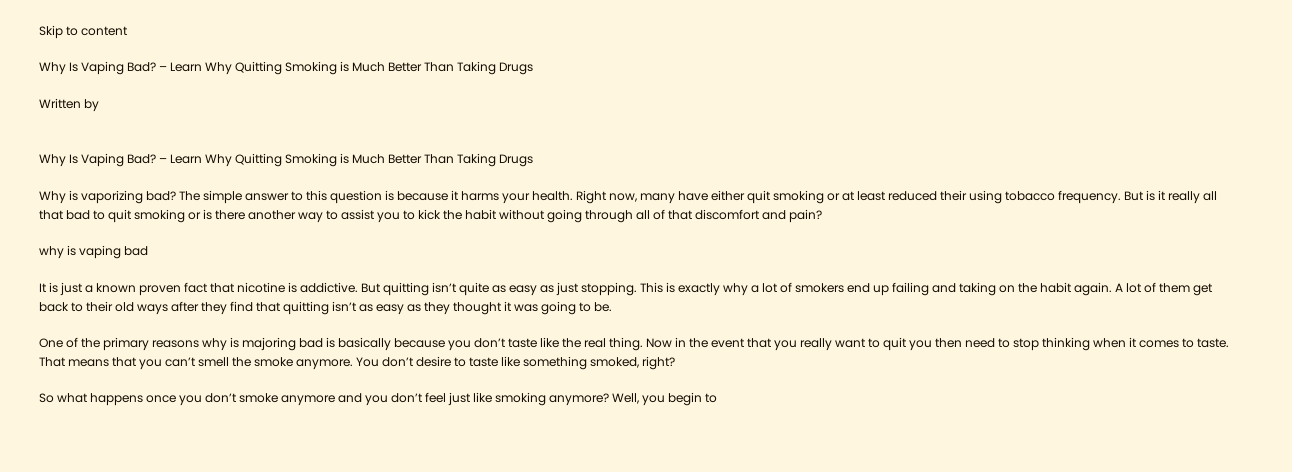Skip to content

Why Is Vaping Bad? – Learn Why Quitting Smoking is Much Better Than Taking Drugs

Written by


Why Is Vaping Bad? – Learn Why Quitting Smoking is Much Better Than Taking Drugs

Why is vaporizing bad? The simple answer to this question is because it harms your health. Right now, many have either quit smoking or at least reduced their using tobacco frequency. But is it really all that bad to quit smoking or is there another way to assist you to kick the habit without going through all of that discomfort and pain?

why is vaping bad

It is just a known proven fact that nicotine is addictive. But quitting isn’t quite as easy as just stopping. This is exactly why a lot of smokers end up failing and taking on the habit again. A lot of them get back to their old ways after they find that quitting isn’t as easy as they thought it was going to be.

One of the primary reasons why is majoring bad is basically because you don’t taste like the real thing. Now in the event that you really want to quit you then need to stop thinking when it comes to taste. That means that you can’t smell the smoke anymore. You don’t desire to taste like something smoked, right?

So what happens once you don’t smoke anymore and you don’t feel just like smoking anymore? Well, you begin to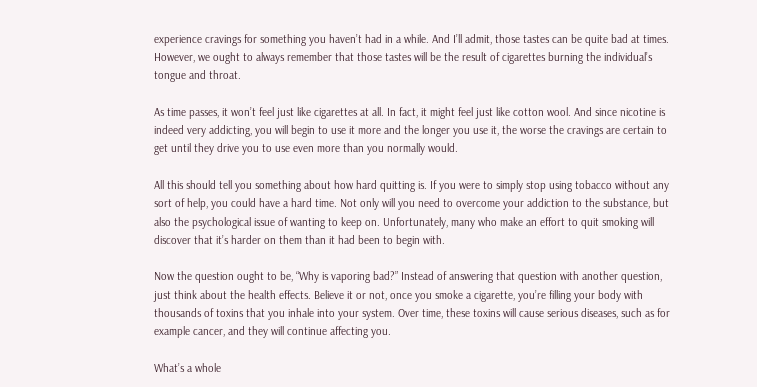experience cravings for something you haven’t had in a while. And I’ll admit, those tastes can be quite bad at times. However, we ought to always remember that those tastes will be the result of cigarettes burning the individual’s tongue and throat.

As time passes, it won’t feel just like cigarettes at all. In fact, it might feel just like cotton wool. And since nicotine is indeed very addicting, you will begin to use it more and the longer you use it, the worse the cravings are certain to get until they drive you to use even more than you normally would.

All this should tell you something about how hard quitting is. If you were to simply stop using tobacco without any sort of help, you could have a hard time. Not only will you need to overcome your addiction to the substance, but also the psychological issue of wanting to keep on. Unfortunately, many who make an effort to quit smoking will discover that it’s harder on them than it had been to begin with.

Now the question ought to be, “Why is vaporing bad?” Instead of answering that question with another question, just think about the health effects. Believe it or not, once you smoke a cigarette, you’re filling your body with thousands of toxins that you inhale into your system. Over time, these toxins will cause serious diseases, such as for example cancer, and they will continue affecting you.

What’s a whole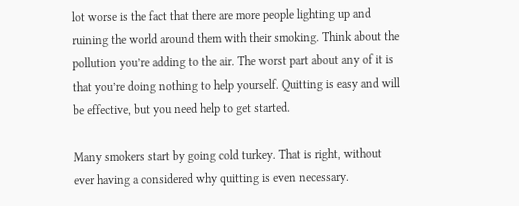lot worse is the fact that there are more people lighting up and ruining the world around them with their smoking. Think about the pollution you’re adding to the air. The worst part about any of it is that you’re doing nothing to help yourself. Quitting is easy and will be effective, but you need help to get started.

Many smokers start by going cold turkey. That is right, without ever having a considered why quitting is even necessary.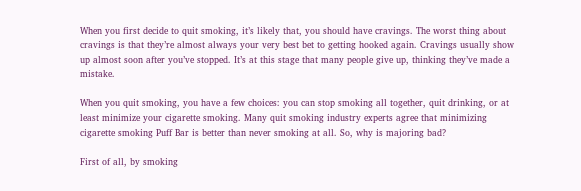When you first decide to quit smoking, it’s likely that, you should have cravings. The worst thing about cravings is that they’re almost always your very best bet to getting hooked again. Cravings usually show up almost soon after you’ve stopped. It’s at this stage that many people give up, thinking they’ve made a mistake.

When you quit smoking, you have a few choices: you can stop smoking all together, quit drinking, or at least minimize your cigarette smoking. Many quit smoking industry experts agree that minimizing cigarette smoking Puff Bar is better than never smoking at all. So, why is majoring bad?

First of all, by smoking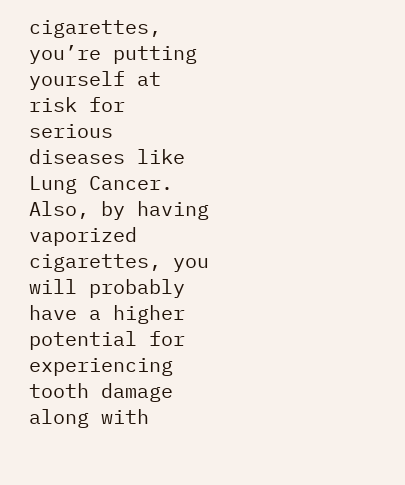cigarettes, you’re putting yourself at risk for serious diseases like Lung Cancer. Also, by having vaporized cigarettes, you will probably have a higher potential for experiencing tooth damage along with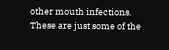other mouth infections. These are just some of the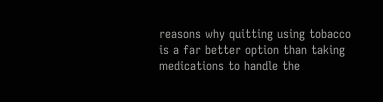reasons why quitting using tobacco is a far better option than taking medications to handle the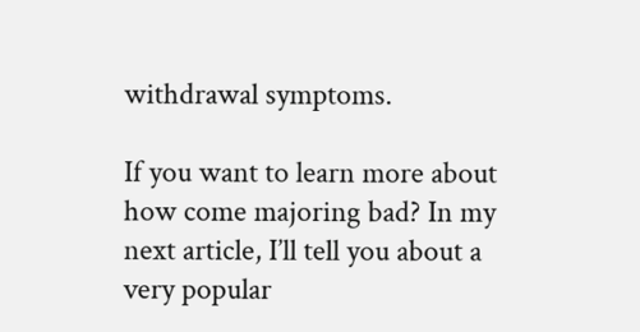withdrawal symptoms.

If you want to learn more about how come majoring bad? In my next article, I’ll tell you about a very popular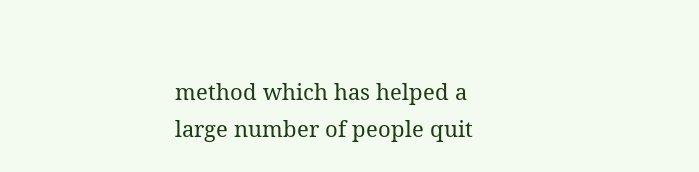method which has helped a large number of people quit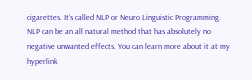cigarettes. It’s called NLP or Neuro Linguistic Programming. NLP can be an all natural method that has absolutely no negative unwanted effects. You can learn more about it at my hyperlink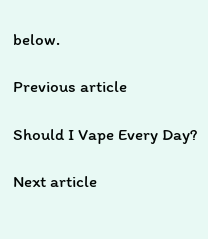below.

Previous article

Should I Vape Every Day?

Next article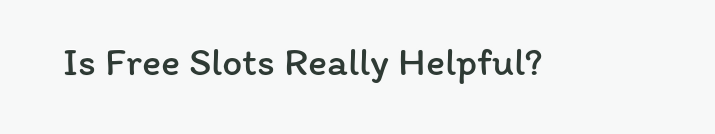Is Free Slots Really Helpful?